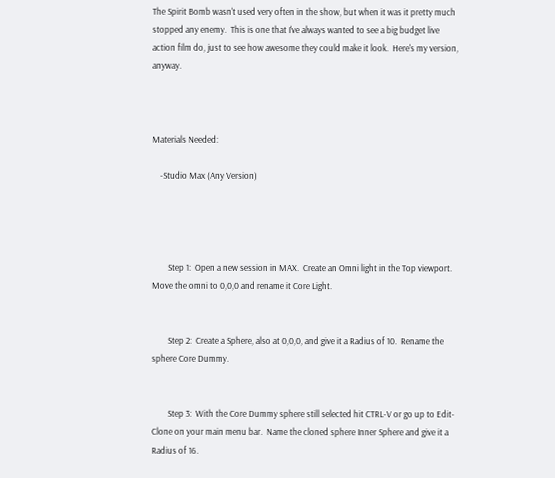The Spirit Bomb wasn't used very often in the show, but when it was it pretty much stopped any enemy.  This is one that I've always wanted to see a big budget live action film do, just to see how awesome they could make it look.  Here's my version, anyway.



Materials Needed:

    -Studio Max (Any Version)




        Step 1:  Open a new session in MAX.  Create an Omni light in the Top viewport.  Move the omni to 0,0,0 and rename it Core Light.


        Step 2:  Create a Sphere, also at 0,0,0, and give it a Radius of 10.  Rename the sphere Core Dummy.


        Step 3:  With the Core Dummy sphere still selected hit CTRL-V or go up to Edit-Clone on your main menu bar.  Name the cloned sphere Inner Sphere and give it a Radius of 16.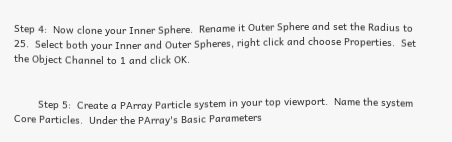Step 4:  Now clone your Inner Sphere.  Rename it Outer Sphere and set the Radius to 25.  Select both your Inner and Outer Spheres, right click and choose Properties.  Set the Object Channel to 1 and click OK.


        Step 5:  Create a PArray Particle system in your top viewport.  Name the system Core Particles.  Under the PArray's Basic Parameters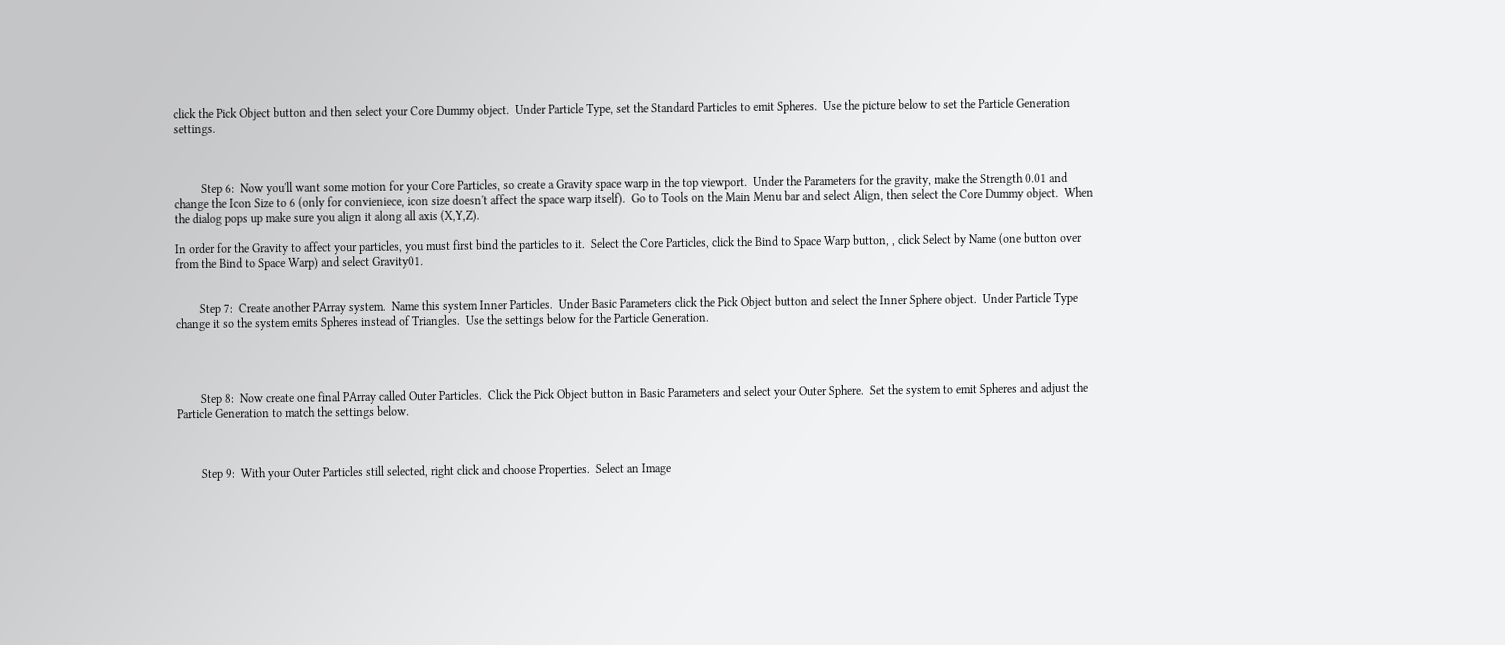click the Pick Object button and then select your Core Dummy object.  Under Particle Type, set the Standard Particles to emit Spheres.  Use the picture below to set the Particle Generation settings.



         Step 6:  Now you'll want some motion for your Core Particles, so create a Gravity space warp in the top viewport.  Under the Parameters for the gravity, make the Strength 0.01 and change the Icon Size to 6 (only for convieniece, icon size doesn't affect the space warp itself).  Go to Tools on the Main Menu bar and select Align, then select the Core Dummy object.  When the dialog pops up make sure you align it along all axis (X,Y,Z).

In order for the Gravity to affect your particles, you must first bind the particles to it.  Select the Core Particles, click the Bind to Space Warp button, , click Select by Name (one button over from the Bind to Space Warp) and select Gravity01.


        Step 7:  Create another PArray system.  Name this system Inner Particles.  Under Basic Parameters click the Pick Object button and select the Inner Sphere object.  Under Particle Type change it so the system emits Spheres instead of Triangles.  Use the settings below for the Particle Generation.




        Step 8:  Now create one final PArray called Outer Particles.  Click the Pick Object button in Basic Parameters and select your Outer Sphere.  Set the system to emit Spheres and adjust the Particle Generation to match the settings below.



        Step 9:  With your Outer Particles still selected, right click and choose Properties.  Select an Image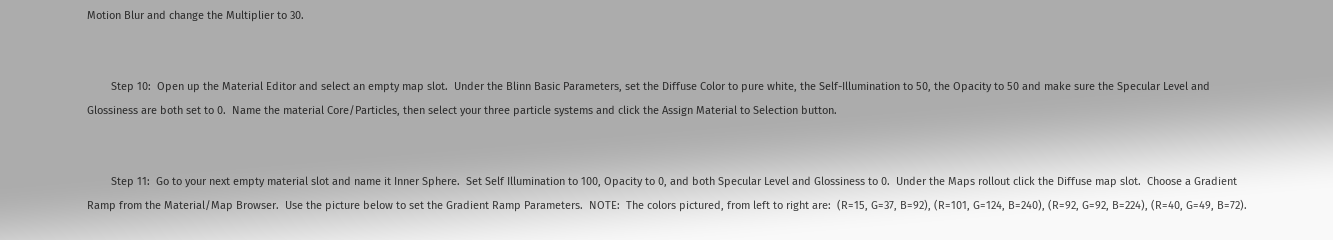Motion Blur and change the Multiplier to 30.


        Step 10:  Open up the Material Editor and select an empty map slot.  Under the Blinn Basic Parameters, set the Diffuse Color to pure white, the Self-Illumination to 50, the Opacity to 50 and make sure the Specular Level and Glossiness are both set to 0.  Name the material Core/Particles, then select your three particle systems and click the Assign Material to Selection button.


        Step 11:  Go to your next empty material slot and name it Inner Sphere.  Set Self Illumination to 100, Opacity to 0, and both Specular Level and Glossiness to 0.  Under the Maps rollout click the Diffuse map slot.  Choose a Gradient Ramp from the Material/Map Browser.  Use the picture below to set the Gradient Ramp Parameters.  NOTE:  The colors pictured, from left to right are:  (R=15, G=37, B=92), (R=101, G=124, B=240), (R=92, G=92, B=224), (R=40, G=49, B=72).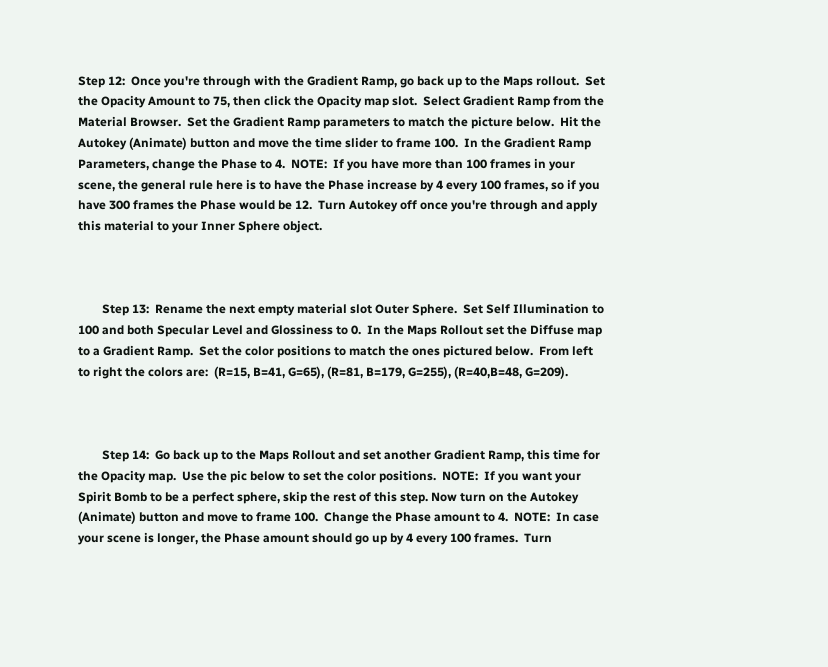Step 12:  Once you're through with the Gradient Ramp, go back up to the Maps rollout.  Set the Opacity Amount to 75, then click the Opacity map slot.  Select Gradient Ramp from the Material Browser.  Set the Gradient Ramp parameters to match the picture below.  Hit the Autokey (Animate) button and move the time slider to frame 100.  In the Gradient Ramp Parameters, change the Phase to 4.  NOTE:  If you have more than 100 frames in your scene, the general rule here is to have the Phase increase by 4 every 100 frames, so if you have 300 frames the Phase would be 12.  Turn Autokey off once you're through and apply this material to your Inner Sphere object.



        Step 13:  Rename the next empty material slot Outer Sphere.  Set Self Illumination to 100 and both Specular Level and Glossiness to 0.  In the Maps Rollout set the Diffuse map to a Gradient Ramp.  Set the color positions to match the ones pictured below.  From left to right the colors are:  (R=15, B=41, G=65), (R=81, B=179, G=255), (R=40,B=48, G=209).



        Step 14:  Go back up to the Maps Rollout and set another Gradient Ramp, this time for the Opacity map.  Use the pic below to set the color positions.  NOTE:  If you want your Spirit Bomb to be a perfect sphere, skip the rest of this step. Now turn on the Autokey (Animate) button and move to frame 100.  Change the Phase amount to 4.  NOTE:  In case your scene is longer, the Phase amount should go up by 4 every 100 frames.  Turn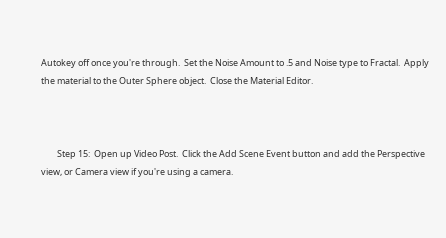Autokey off once you're through.  Set the Noise Amount to .5 and Noise type to Fractal.  Apply the material to the Outer Sphere object.  Close the Material Editor.



        Step 15:  Open up Video Post.  Click the Add Scene Event button and add the Perspective view, or Camera view if you're using a camera.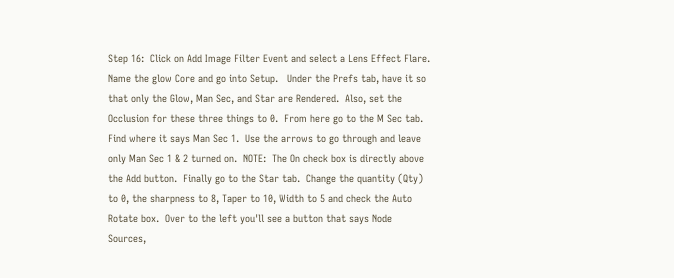Step 16:  Click on Add Image Filter Event and select a Lens Effect Flare.  Name the glow Core and go into Setup.   Under the Prefs tab, have it so that only the Glow, Man Sec, and Star are Rendered.  Also, set the Occlusion for these three things to 0.  From here go to the M Sec tab.  Find where it says Man Sec 1.  Use the arrows to go through and leave only Man Sec 1 & 2 turned on.  NOTE:  The On check box is directly above the Add button.  Finally go to the Star tab.  Change the quantity (Qty) to 0, the sharpness to 8, Taper to 10, Width to 5 and check the Auto Rotate box.  Over to the left you'll see a button that says Node Sources,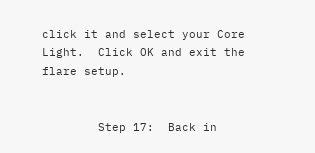click it and select your Core Light.  Click OK and exit the flare setup.


        Step 17:  Back in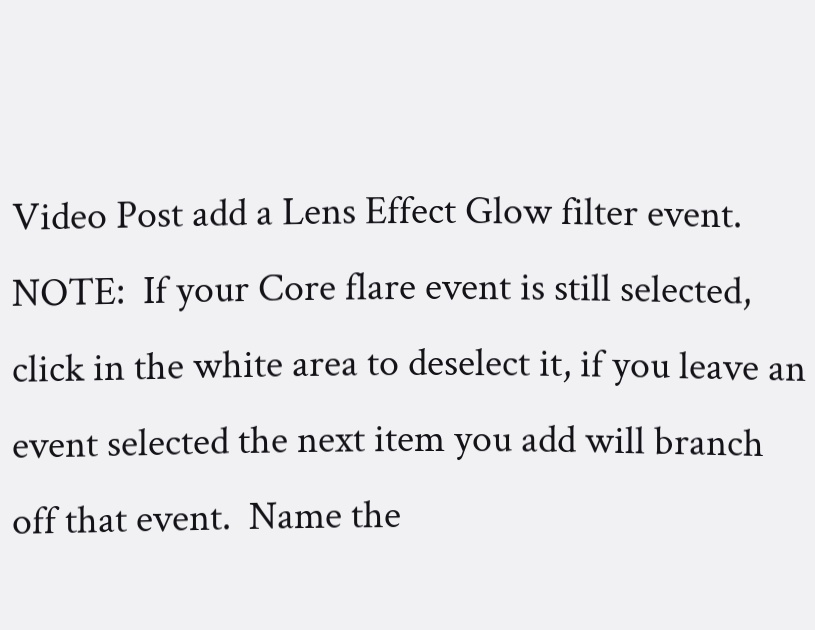Video Post add a Lens Effect Glow filter event.  NOTE:  If your Core flare event is still selected, click in the white area to deselect it, if you leave an event selected the next item you add will branch off that event.  Name the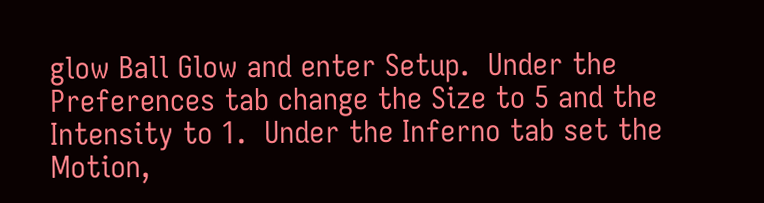glow Ball Glow and enter Setup.  Under the Preferences tab change the Size to 5 and the Intensity to 1.  Under the Inferno tab set the Motion,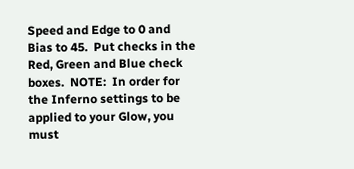Speed and Edge to 0 and Bias to 45.  Put checks in the Red, Green and Blue check boxes.  NOTE:  In order for the Inferno settings to be applied to your Glow, you must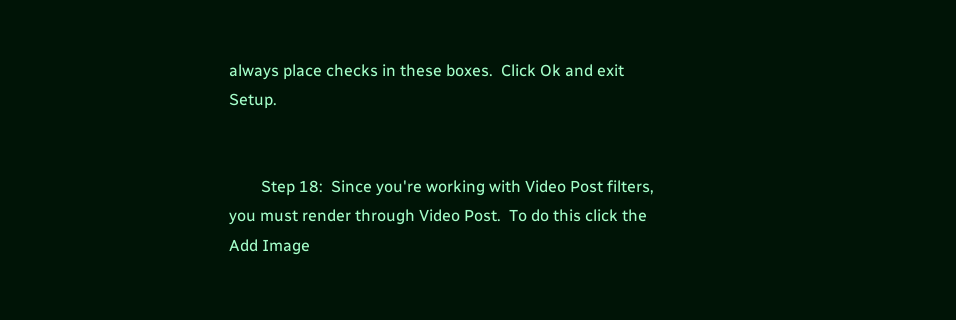always place checks in these boxes.  Click Ok and exit Setup.


        Step 18:  Since you're working with Video Post filters, you must render through Video Post.  To do this click the Add Image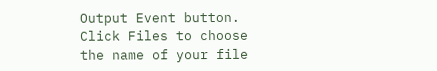Output Event button.  Click Files to choose the name of your file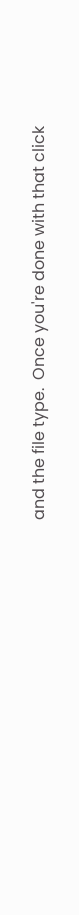and the file type.  Once you're done with that click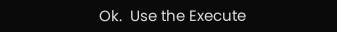Ok.  Use the Execute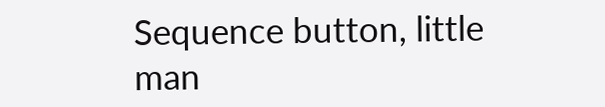Sequence button, little man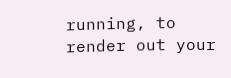running, to render out your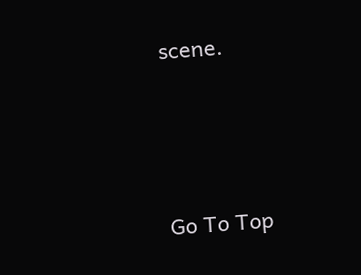scene.




Go To Top